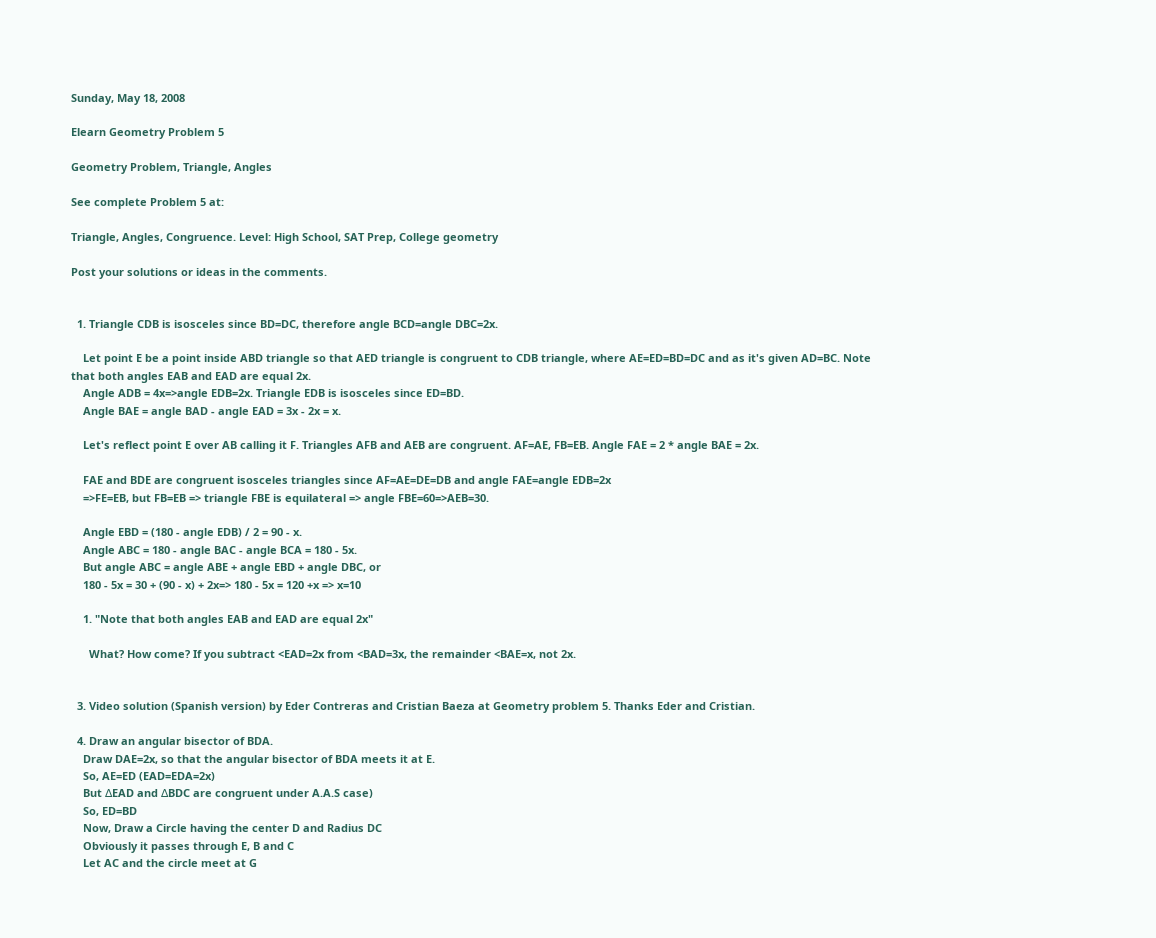Sunday, May 18, 2008

Elearn Geometry Problem 5

Geometry Problem, Triangle, Angles

See complete Problem 5 at:

Triangle, Angles, Congruence. Level: High School, SAT Prep, College geometry

Post your solutions or ideas in the comments.


  1. Triangle CDB is isosceles since BD=DC, therefore angle BCD=angle DBC=2x.

    Let point E be a point inside ABD triangle so that AED triangle is congruent to CDB triangle, where AE=ED=BD=DC and as it's given AD=BC. Note that both angles EAB and EAD are equal 2x.
    Angle ADB = 4x=>angle EDB=2x. Triangle EDB is isosceles since ED=BD.
    Angle BAE = angle BAD - angle EAD = 3x - 2x = x.

    Let's reflect point E over AB calling it F. Triangles AFB and AEB are congruent. AF=AE, FB=EB. Angle FAE = 2 * angle BAE = 2x.

    FAE and BDE are congruent isosceles triangles since AF=AE=DE=DB and angle FAE=angle EDB=2x
    =>FE=EB, but FB=EB => triangle FBE is equilateral => angle FBE=60=>AEB=30.

    Angle EBD = (180 - angle EDB) / 2 = 90 - x.
    Angle ABC = 180 - angle BAC - angle BCA = 180 - 5x.
    But angle ABC = angle ABE + angle EBD + angle DBC, or
    180 - 5x = 30 + (90 - x) + 2x=> 180 - 5x = 120 +x => x=10

    1. "Note that both angles EAB and EAD are equal 2x"

      What? How come? If you subtract <EAD=2x from <BAD=3x, the remainder <BAE=x, not 2x.


  3. Video solution (Spanish version) by Eder Contreras and Cristian Baeza at Geometry problem 5. Thanks Eder and Cristian.

  4. Draw an angular bisector of BDA.
    Draw DAE=2x, so that the angular bisector of BDA meets it at E.
    So, AE=ED (EAD=EDA=2x)
    But ∆EAD and ∆BDC are congruent under A.A.S case)
    So, ED=BD
    Now, Draw a Circle having the center D and Radius DC
    Obviously it passes through E, B and C
    Let AC and the circle meet at G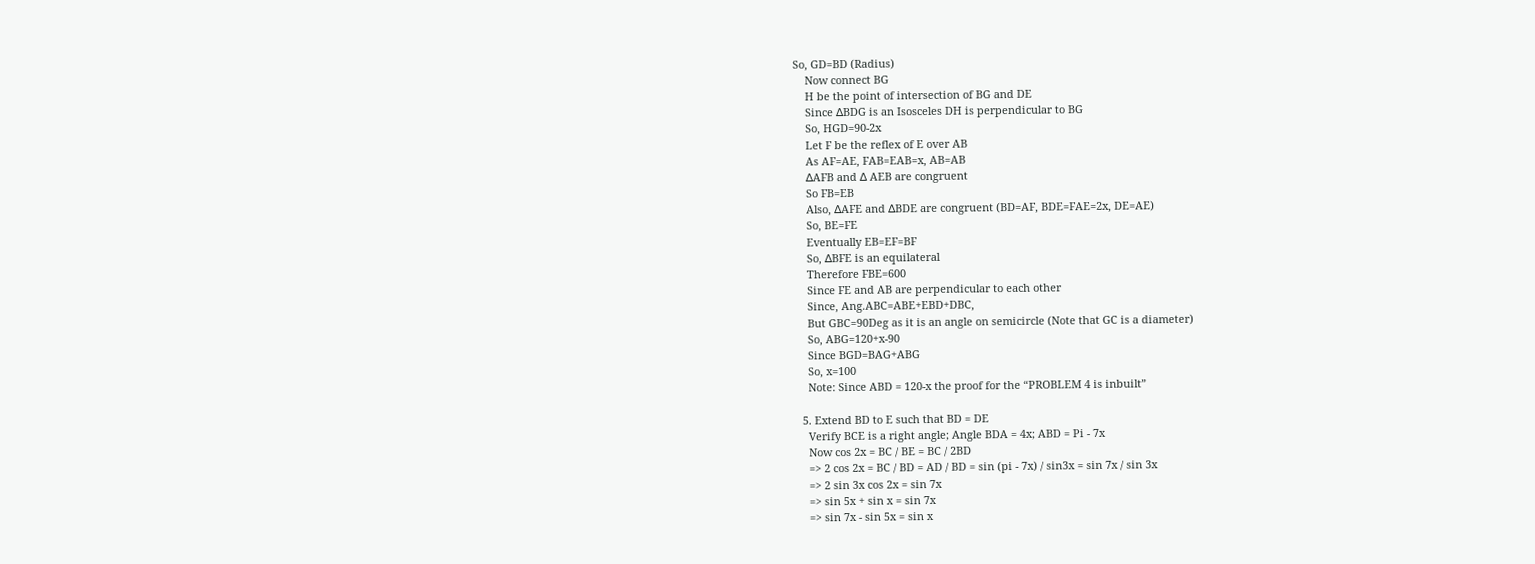So, GD=BD (Radius)
    Now connect BG
    H be the point of intersection of BG and DE
    Since ∆BDG is an Isosceles DH is perpendicular to BG
    So, HGD=90-2x
    Let F be the reflex of E over AB
    As AF=AE, FAB=EAB=x, AB=AB
    ∆AFB and ∆ AEB are congruent
    So FB=EB
    Also, ∆AFE and ∆BDE are congruent (BD=AF, BDE=FAE=2x, DE=AE)
    So, BE=FE
    Eventually EB=EF=BF
    So, ∆BFE is an equilateral
    Therefore FBE=600
    Since FE and AB are perpendicular to each other
    Since, Ang.ABC=ABE+EBD+DBC,
    But GBC=90Deg as it is an angle on semicircle (Note that GC is a diameter)
    So, ABG=120+x-90
    Since BGD=BAG+ABG
    So, x=100
    Note: Since ABD = 120-x the proof for the “PROBLEM 4 is inbuilt”

  5. Extend BD to E such that BD = DE
    Verify BCE is a right angle; Angle BDA = 4x; ABD = Pi - 7x
    Now cos 2x = BC / BE = BC / 2BD
    => 2 cos 2x = BC / BD = AD / BD = sin (pi - 7x) / sin3x = sin 7x / sin 3x
    => 2 sin 3x cos 2x = sin 7x
    => sin 5x + sin x = sin 7x
    => sin 7x - sin 5x = sin x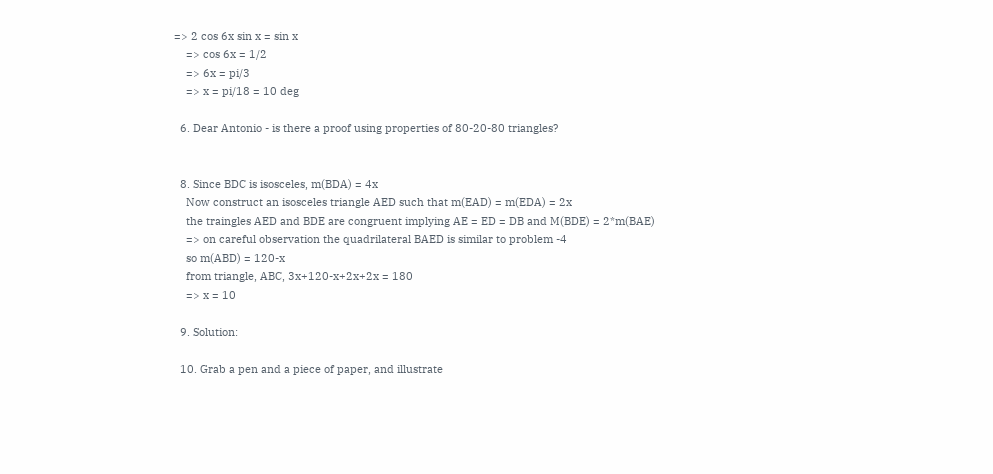=> 2 cos 6x sin x = sin x
    => cos 6x = 1/2
    => 6x = pi/3
    => x = pi/18 = 10 deg

  6. Dear Antonio - is there a proof using properties of 80-20-80 triangles?


  8. Since BDC is isosceles, m(BDA) = 4x
    Now construct an isosceles triangle AED such that m(EAD) = m(EDA) = 2x
    the traingles AED and BDE are congruent implying AE = ED = DB and M(BDE) = 2*m(BAE)
    => on careful observation the quadrilateral BAED is similar to problem -4
    so m(ABD) = 120-x
    from triangle, ABC, 3x+120-x+2x+2x = 180
    => x = 10

  9. Solution:

  10. Grab a pen and a piece of paper, and illustrate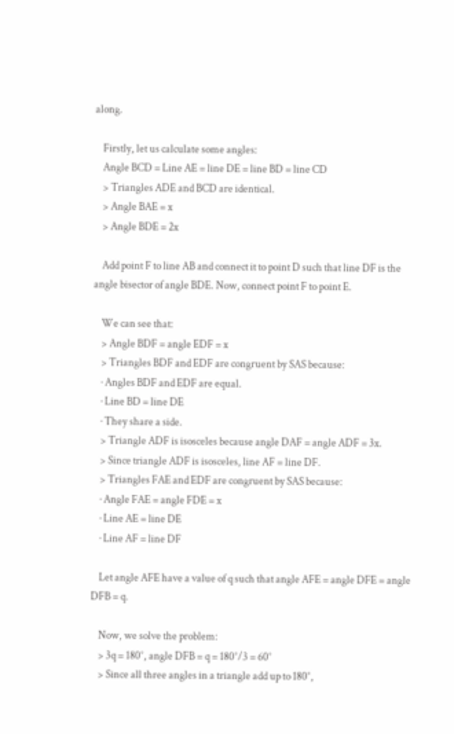along.

    Firstly, let us calculate some angles:
    Angle BCD = Line AE = line DE = line BD = line CD
    > Triangles ADE and BCD are identical.
    > Angle BAE = x
    > Angle BDE = 2x

    Add point F to line AB and connect it to point D such that line DF is the angle bisector of angle BDE. Now, connect point F to point E.

    We can see that:
    > Angle BDF = angle EDF = x
    > Triangles BDF and EDF are congruent by SAS because:
    · Angles BDF and EDF are equal.
    · Line BD = line DE
    · They share a side.
    > Triangle ADF is isosceles because angle DAF = angle ADF = 3x.
    > Since triangle ADF is isosceles, line AF = line DF.
    > Triangles FAE and EDF are congruent by SAS because:
    · Angle FAE = angle FDE = x
    · Line AE = line DE
    · Line AF = line DF

    Let angle AFE have a value of q such that angle AFE = angle DFE = angle DFB = q.

    Now, we solve the problem:
    > 3q = 180°, angle DFB = q = 180°/3 = 60°
    > Since all three angles in a triangle add up to 180°,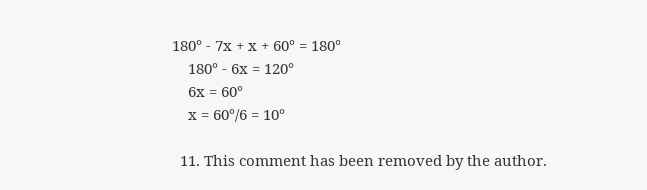180° - 7x + x + 60° = 180°
    180° - 6x = 120°
    6x = 60°
    x = 60°/6 = 10°

  11. This comment has been removed by the author.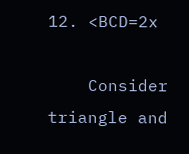12. <BCD=2x

    Consider triangle and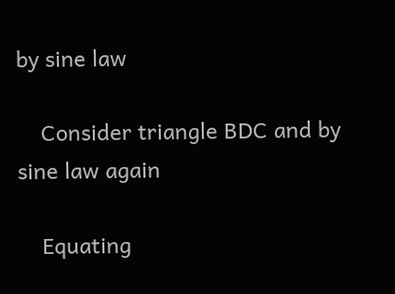by sine law

    Consider triangle BDC and by sine law again

    Equating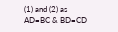(1) and (2) as AD=BC & BD=CD